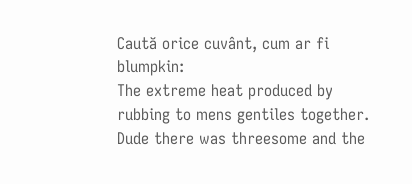Caută orice cuvânt, cum ar fi blumpkin:
The extreme heat produced by rubbing to mens gentiles together.
Dude there was threesome and the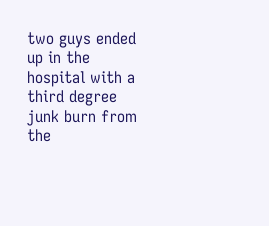two guys ended up in the hospital with a third degree junk burn from the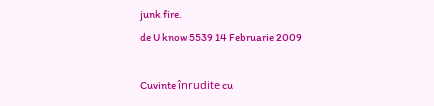junk fire.
de U know 5539 14 Februarie 2009

Cuvinte înrudite cu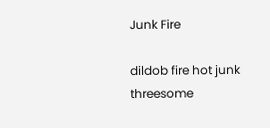Junk Fire

dildob fire hot junk threesome